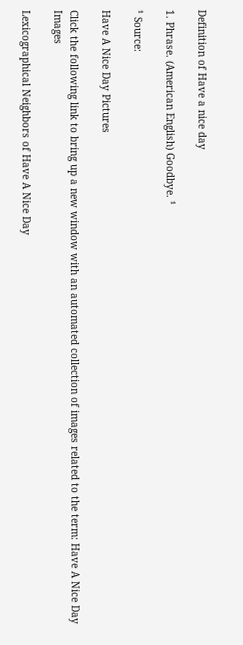Definition of Have a nice day

1. Phrase. (American English) Goodbye. ¹

¹ Source:

Have A Nice Day Pictures

Click the following link to bring up a new window with an automated collection of images related to the term: Have A Nice Day Images

Lexicographical Neighbors of Have A Nice Day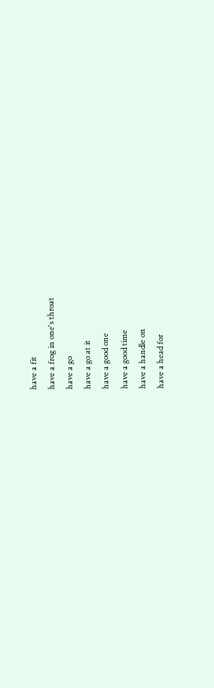have a fit
have a frog in one's throat
have a go
have a go at it
have a good one
have a good time
have a handle on
have a head for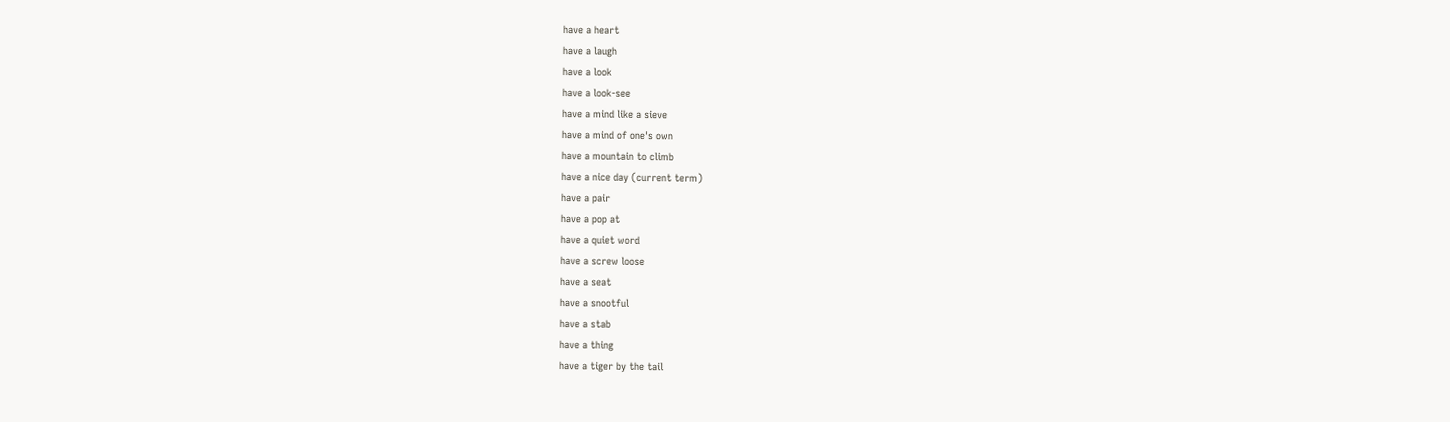have a heart
have a laugh
have a look
have a look-see
have a mind like a sieve
have a mind of one's own
have a mountain to climb
have a nice day (current term)
have a pair
have a pop at
have a quiet word
have a screw loose
have a seat
have a snootful
have a stab
have a thing
have a tiger by the tail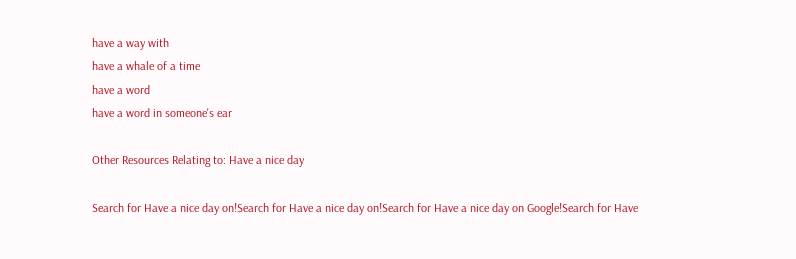have a way with
have a whale of a time
have a word
have a word in someone's ear

Other Resources Relating to: Have a nice day

Search for Have a nice day on!Search for Have a nice day on!Search for Have a nice day on Google!Search for Have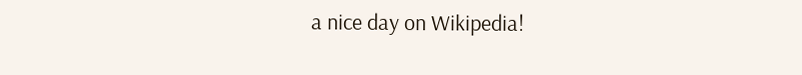a nice day on Wikipedia!